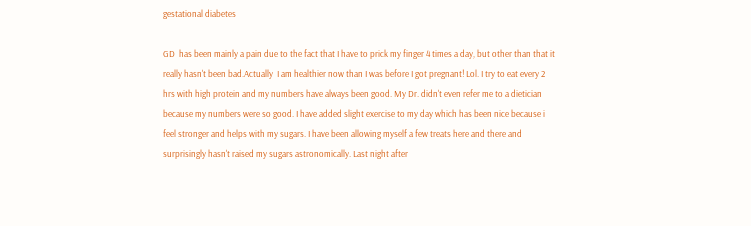gestational diabetes

GD  has been mainly a pain due to the fact that I have to prick my finger 4 times a day, but other than that it really hasn't been bad.Actually  I am healthier now than I was before I got pregnant! Lol. I try to eat every 2 hrs with high protein and my numbers have always been good. My Dr. didn't even refer me to a dietician because my numbers were so good. I have added slight exercise to my day which has been nice because i feel stronger and helps with my sugars. I have been allowing myself a few treats here and there and surprisingly hasn't raised my sugars astronomically. Last night after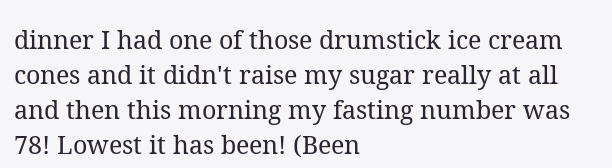dinner I had one of those drumstick ice cream cones and it didn't raise my sugar really at all and then this morning my fasting number was 78! Lowest it has been! (Been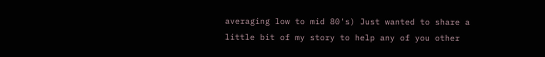averaging low to mid 80's) Just wanted to share a little bit of my story to help any of you other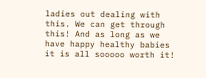ladies out dealing with this. We can get through this! And as long as we have happy healthy babies it is all sooooo worth it!